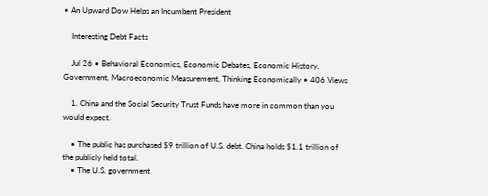• An Upward Dow Helps an Incumbent President

    Interesting Debt Facts

    Jul 26 • Behavioral Economics, Economic Debates, Economic History, Government, Macroeconomic Measurement, Thinking Economically • 406 Views

    1. China and the Social Security Trust Funds have more in common than you would expect.

    • The public has purchased $9 trillion of U.S. debt. China holds $1.1 trillion of the publicly held total.
    • The U.S. government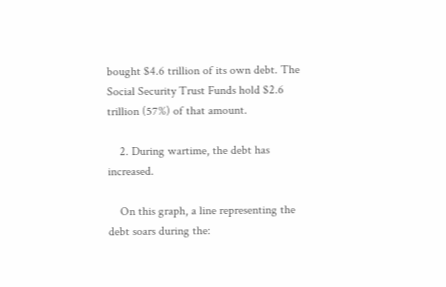bought $4.6 trillion of its own debt. The Social Security Trust Funds hold $2.6 trillion (57%) of that amount.

    2. During wartime, the debt has increased.

    On this graph, a line representing the debt soars during the: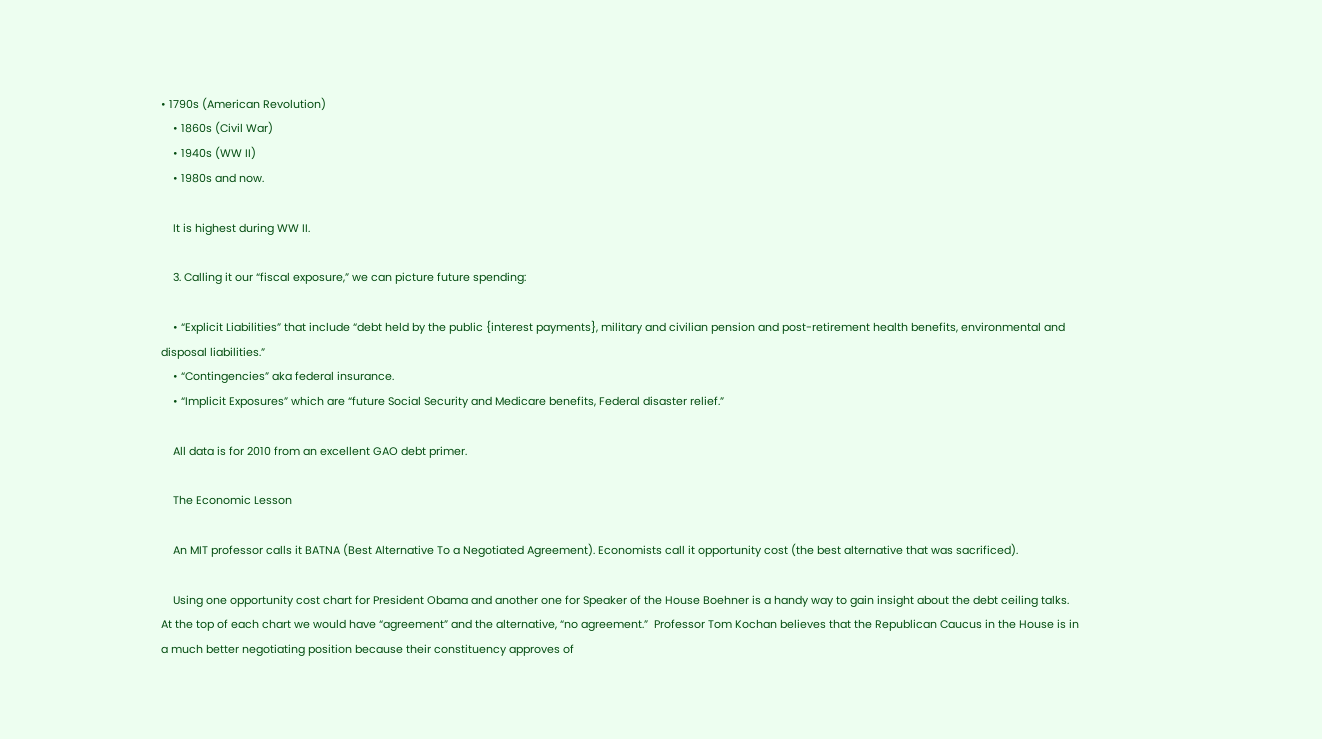• 1790s (American Revolution)
    • 1860s (Civil War)
    • 1940s (WW II)
    • 1980s and now.

    It is highest during WW II.

    3. Calling it our “fiscal exposure,” we can picture future spending:

    • “Explicit Liabilities” that include “debt held by the public {interest payments}, military and civilian pension and post-retirement health benefits, environmental and disposal liabilities.”
    • “Contingencies” aka federal insurance.
    • “Implicit Exposures” which are “future Social Security and Medicare benefits, Federal disaster relief.”

    All data is for 2010 from an excellent GAO debt primer.

    The Economic Lesson

    An MIT professor calls it BATNA (Best Alternative To a Negotiated Agreement). Economists call it opportunity cost (the best alternative that was sacrificed).

    Using one opportunity cost chart for President Obama and another one for Speaker of the House Boehner is a handy way to gain insight about the debt ceiling talks. At the top of each chart we would have “agreement” and the alternative, “no agreement.”  Professor Tom Kochan believes that the Republican Caucus in the House is in a much better negotiating position because their constituency approves of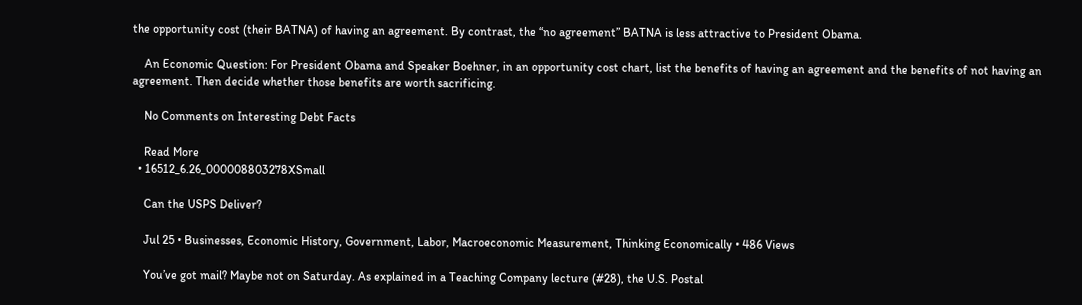the opportunity cost (their BATNA) of having an agreement. By contrast, the “no agreement” BATNA is less attractive to President Obama.

    An Economic Question: For President Obama and Speaker Boehner, in an opportunity cost chart, list the benefits of having an agreement and the benefits of not having an agreement. Then decide whether those benefits are worth sacrificing.

    No Comments on Interesting Debt Facts

    Read More
  • 16512_6.26_000008803278XSmall

    Can the USPS Deliver?

    Jul 25 • Businesses, Economic History, Government, Labor, Macroeconomic Measurement, Thinking Economically • 486 Views

    You’ve got mail? Maybe not on Saturday. As explained in a Teaching Company lecture (#28), the U.S. Postal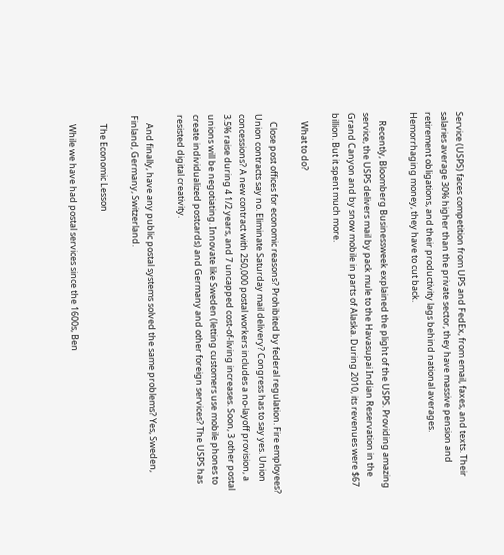Service (USPS) faces competition from UPS and FedEx, from email, faxes, and texts. Their salaries average 30% higher than the private sector, they have massive pension and retirement obligations, and their productivity lags behind national averages. Hemorrhaging money, they have to cut back.

    Recently, Bloomberg Businessweek explained the plight of the USPS. Providing amazing service, the USPS delivers mail by pack mule to the Havasupai Indian Reservation in the Grand Canyon and by snow mobile in parts of Alaska. During 2010, its revenues were $67 billion. But it spent much more.

    What to do?

    Close post offices for economic reasons? Prohibited by federal regulation. Fire employees? Union contracts say no. Eliminate Saturday mail delivery? Congress has to say yes. Union concessions? A new contract with 250,000 postal workers includes a no-layoff provision, a 3.5% raise during 4 1/2 years, and 7 uncapped cost-of-living increases. Soon, 3 other postal unions will be negotiating. Innovate like Sweden (letting customers use mobile phones to create individualized postcards) and Germany and other foreign services? The USPS has resisted digital creativity.

    And finally, have any public postal systems solved the same problems? Yes, Sweden, Finland, Germany, Switzerland.

    The Economic Lesson

    While we have had postal services since the 1600s, Ben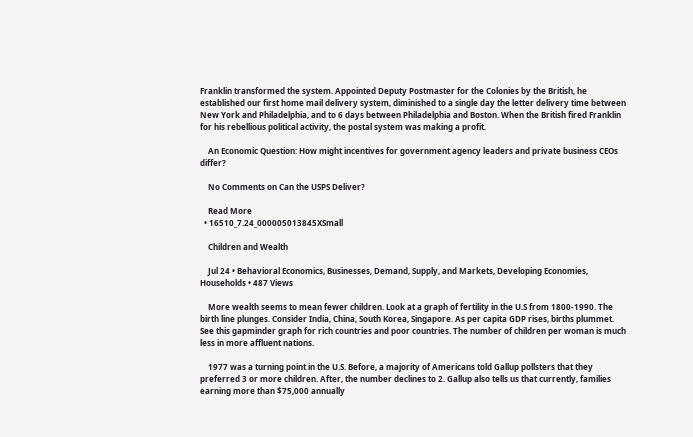Franklin transformed the system. Appointed Deputy Postmaster for the Colonies by the British, he established our first home mail delivery system, diminished to a single day the letter delivery time between New York and Philadelphia, and to 6 days between Philadelphia and Boston. When the British fired Franklin for his rebellious political activity, the postal system was making a profit.

    An Economic Question: How might incentives for government agency leaders and private business CEOs differ?

    No Comments on Can the USPS Deliver?

    Read More
  • 16510_7.24_000005013845XSmall

    Children and Wealth

    Jul 24 • Behavioral Economics, Businesses, Demand, Supply, and Markets, Developing Economies, Households • 487 Views

    More wealth seems to mean fewer children. Look at a graph of fertility in the U.S from 1800-1990. The birth line plunges. Consider India, China, South Korea, Singapore. As per capita GDP rises, births plummet. See this gapminder graph for rich countries and poor countries. The number of children per woman is much less in more affluent nations.

    1977 was a turning point in the U.S. Before, a majority of Americans told Gallup pollsters that they preferred 3 or more children. After, the number declines to 2. Gallup also tells us that currently, families earning more than $75,000 annually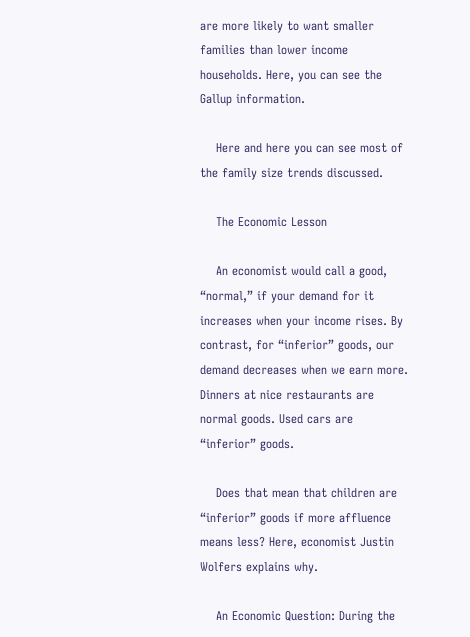are more likely to want smaller families than lower income households. Here, you can see the Gallup information.

    Here and here you can see most of the family size trends discussed.

    The Economic Lesson

    An economist would call a good, “normal,” if your demand for it increases when your income rises. By contrast, for “inferior” goods, our demand decreases when we earn more. Dinners at nice restaurants are normal goods. Used cars are “inferior” goods.

    Does that mean that children are “inferior” goods if more affluence means less? Here, economist Justin Wolfers explains why.

    An Economic Question: During the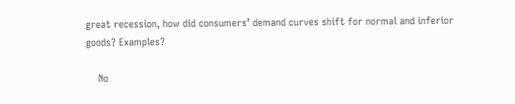great recession, how did consumers’ demand curves shift for normal and inferior goods? Examples?

    No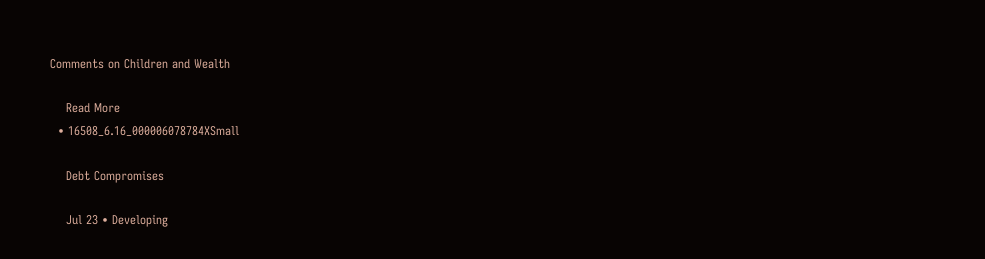Comments on Children and Wealth

    Read More
  • 16508_6.16_000006078784XSmall

    Debt Compromises

    Jul 23 • Developing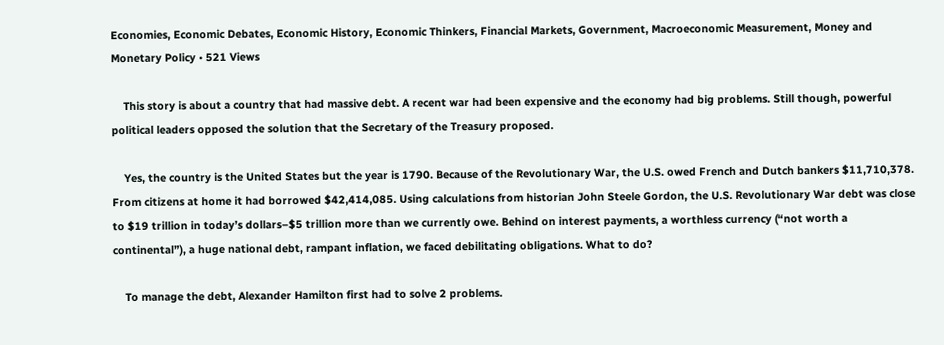Economies, Economic Debates, Economic History, Economic Thinkers, Financial Markets, Government, Macroeconomic Measurement, Money and Monetary Policy • 521 Views

    This story is about a country that had massive debt. A recent war had been expensive and the economy had big problems. Still though, powerful political leaders opposed the solution that the Secretary of the Treasury proposed.

    Yes, the country is the United States but the year is 1790. Because of the Revolutionary War, the U.S. owed French and Dutch bankers $11,710,378. From citizens at home it had borrowed $42,414,085. Using calculations from historian John Steele Gordon, the U.S. Revolutionary War debt was close to $19 trillion in today’s dollars–$5 trillion more than we currently owe. Behind on interest payments, a worthless currency (“not worth a continental”), a huge national debt, rampant inflation, we faced debilitating obligations. What to do?

    To manage the debt, Alexander Hamilton first had to solve 2 problems.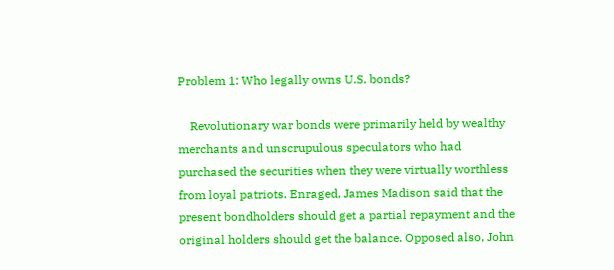Problem 1: Who legally owns U.S. bonds?

    Revolutionary war bonds were primarily held by wealthy merchants and unscrupulous speculators who had purchased the securities when they were virtually worthless from loyal patriots. Enraged, James Madison said that the present bondholders should get a partial repayment and the original holders should get the balance. Opposed also, John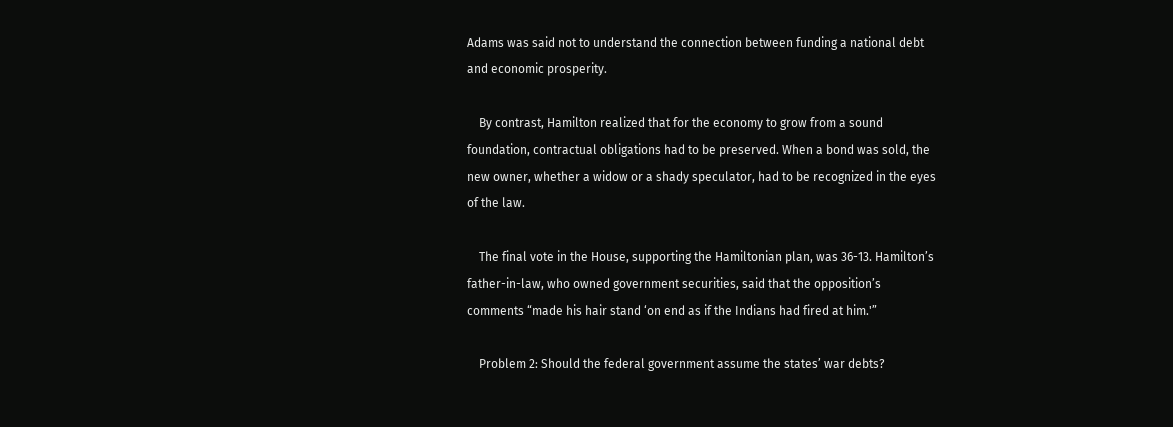Adams was said not to understand the connection between funding a national debt and economic prosperity.

    By contrast, Hamilton realized that for the economy to grow from a sound foundation, contractual obligations had to be preserved. When a bond was sold, the new owner, whether a widow or a shady speculator, had to be recognized in the eyes of the law.

    The final vote in the House, supporting the Hamiltonian plan, was 36-13. Hamilton’s father-in-law, who owned government securities, said that the opposition’s comments “made his hair stand ‘on end as if the Indians had fired at him.'”

    Problem 2: Should the federal government assume the states’ war debts?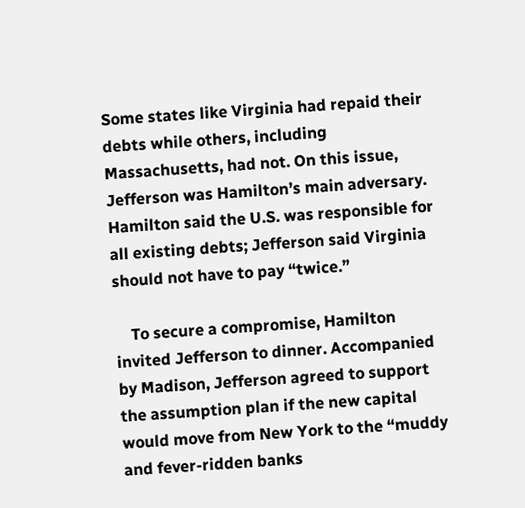Some states like Virginia had repaid their debts while others, including Massachusetts, had not. On this issue, Jefferson was Hamilton’s main adversary. Hamilton said the U.S. was responsible for all existing debts; Jefferson said Virginia should not have to pay “twice.”

    To secure a compromise, Hamilton invited Jefferson to dinner. Accompanied by Madison, Jefferson agreed to support the assumption plan if the new capital would move from New York to the “muddy and fever-ridden banks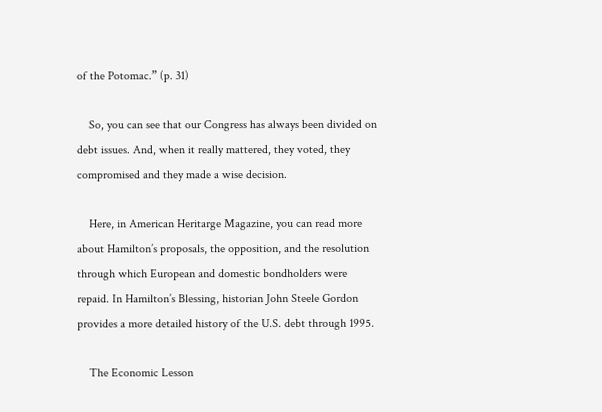of the Potomac.” (p. 31)

    So, you can see that our Congress has always been divided on debt issues. And, when it really mattered, they voted, they compromised and they made a wise decision.

    Here, in American Heritarge Magazine, you can read more about Hamilton’s proposals, the opposition, and the resolution through which European and domestic bondholders were repaid. In Hamilton’s Blessing, historian John Steele Gordon provides a more detailed history of the U.S. debt through 1995.

    The Economic Lesson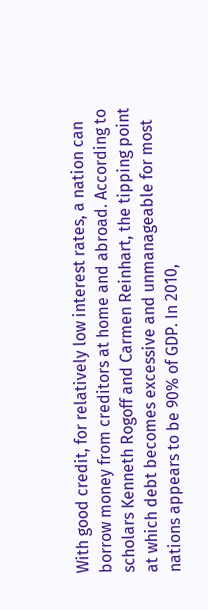With good credit, for relatively low interest rates, a nation can borrow money from creditors at home and abroad. According to scholars Kenneth Rogoff and Carmen Reinhart, the tipping point at which debt becomes excessive and unmanageable for most nations appears to be 90% of GDP. In 2010,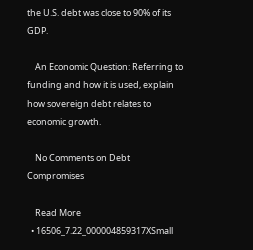the U.S. debt was close to 90% of its GDP.

    An Economic Question: Referring to funding and how it is used, explain how sovereign debt relates to economic growth.

    No Comments on Debt Compromises

    Read More
  • 16506_7.22_000004859317XSmall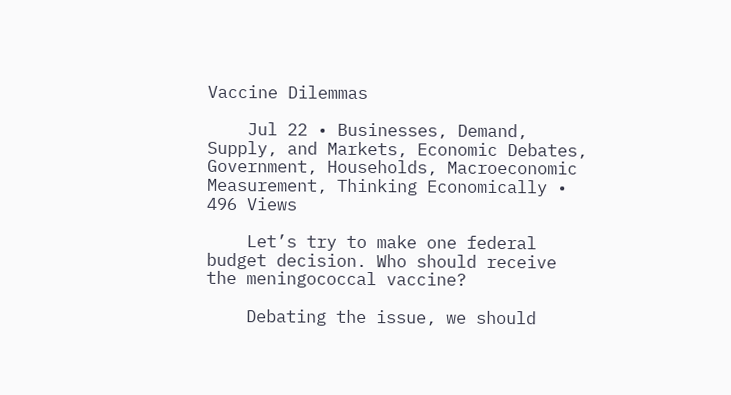Vaccine Dilemmas

    Jul 22 • Businesses, Demand, Supply, and Markets, Economic Debates, Government, Households, Macroeconomic Measurement, Thinking Economically • 496 Views

    Let’s try to make one federal budget decision. Who should receive the meningococcal vaccine?

    Debating the issue, we should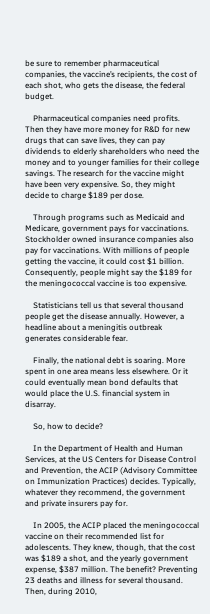be sure to remember pharmaceutical companies, the vaccine’s recipients, the cost of each shot, who gets the disease, the federal budget.

    Pharmaceutical companies need profits. Then they have more money for R&D for new drugs that can save lives, they can pay dividends to elderly shareholders who need the money and to younger families for their college savings. The research for the vaccine might have been very expensive. So, they might decide to charge $189 per dose.

    Through programs such as Medicaid and Medicare, government pays for vaccinations. Stockholder owned insurance companies also pay for vaccinations. With millions of people getting the vaccine, it could cost $1 billion. Consequently, people might say the $189 for the meningococcal vaccine is too expensive.

    Statisticians tell us that several thousand people get the disease annually. However, a headline about a meningitis outbreak generates considerable fear.

    Finally, the national debt is soaring. More spent in one area means less elsewhere. Or it could eventually mean bond defaults that would place the U.S. financial system in disarray.

    So, how to decide?

    In the Department of Health and Human Services, at the US Centers for Disease Control and Prevention, the ACIP (Advisory Committee on Immunization Practices) decides. Typically, whatever they recommend, the government and private insurers pay for.

    In 2005, the ACIP placed the meningococcal vaccine on their recommended list for adolescents. They knew, though, that the cost was $189 a shot, and the yearly government expense, $387 million. The benefit? Preventing 23 deaths and illness for several thousand. Then, during 2010,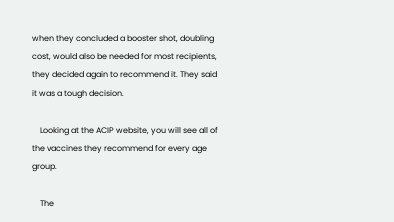when they concluded a booster shot, doubling cost, would also be needed for most recipients, they decided again to recommend it. They said it was a tough decision.

    Looking at the ACIP website, you will see all of the vaccines they recommend for every age group.

    The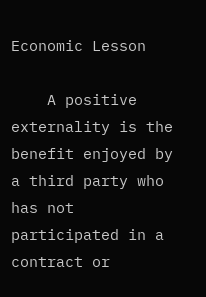Economic Lesson

    A positive externality is the benefit enjoyed by a third party who has not participated in a contract or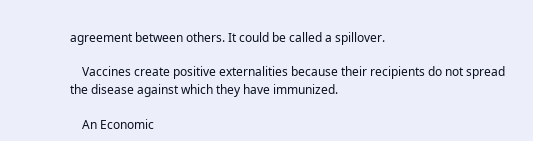agreement between others. It could be called a spillover.

    Vaccines create positive externalities because their recipients do not spread the disease against which they have immunized.

    An Economic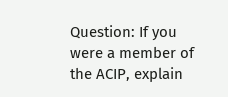Question: If you were a member of the ACIP, explain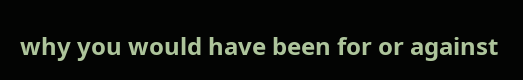why you would have been for or against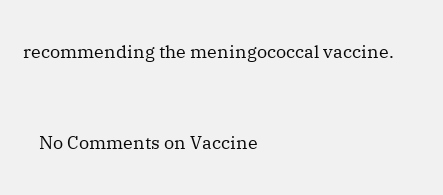recommending the meningococcal vaccine.


    No Comments on Vaccine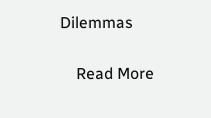Dilemmas

    Read More